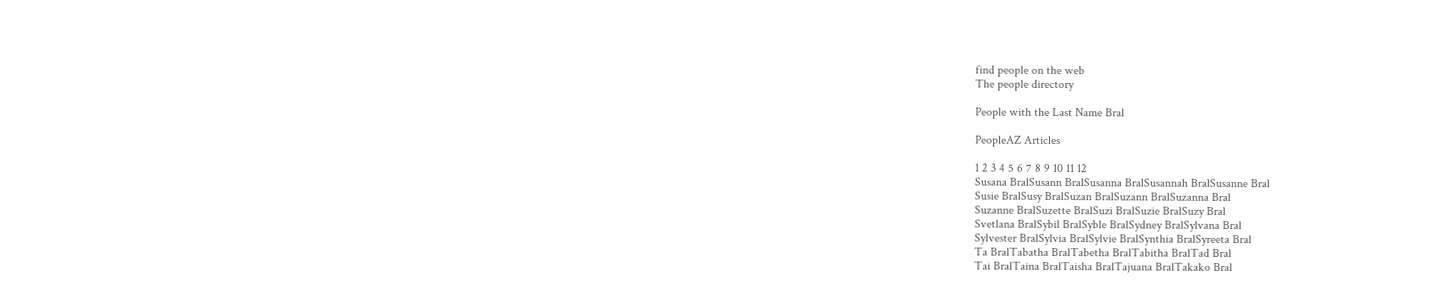find people on the web
The people directory

People with the Last Name Bral

PeopleAZ Articles

1 2 3 4 5 6 7 8 9 10 11 12
Susana BralSusann BralSusanna BralSusannah BralSusanne Bral
Susie BralSusy BralSuzan BralSuzann BralSuzanna Bral
Suzanne BralSuzette BralSuzi BralSuzie BralSuzy Bral
Svetlana BralSybil BralSyble BralSydney BralSylvana Bral
Sylvester BralSylvia BralSylvie BralSynthia BralSyreeta Bral
Ta BralTabatha BralTabetha BralTabitha BralTad Bral
Tai BralTaina BralTaisha BralTajuana BralTakako Bral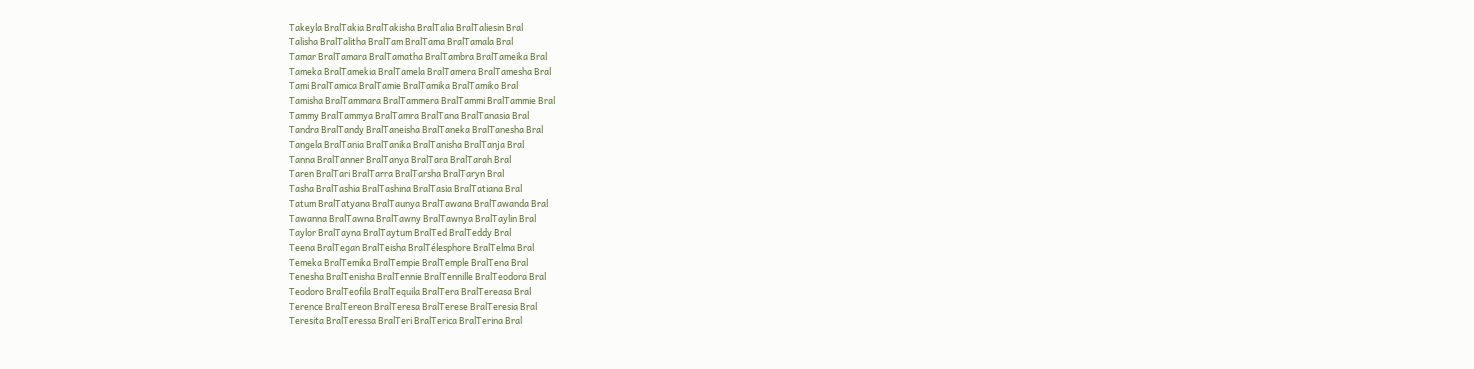Takeyla BralTakia BralTakisha BralTalia BralTaliesin Bral
Talisha BralTalitha BralTam BralTama BralTamala Bral
Tamar BralTamara BralTamatha BralTambra BralTameika Bral
Tameka BralTamekia BralTamela BralTamera BralTamesha Bral
Tami BralTamica BralTamie BralTamika BralTamiko Bral
Tamisha BralTammara BralTammera BralTammi BralTammie Bral
Tammy BralTammya BralTamra BralTana BralTanasia Bral
Tandra BralTandy BralTaneisha BralTaneka BralTanesha Bral
Tangela BralTania BralTanika BralTanisha BralTanja Bral
Tanna BralTanner BralTanya BralTara BralTarah Bral
Taren BralTari BralTarra BralTarsha BralTaryn Bral
Tasha BralTashia BralTashina BralTasia BralTatiana Bral
Tatum BralTatyana BralTaunya BralTawana BralTawanda Bral
Tawanna BralTawna BralTawny BralTawnya BralTaylin Bral
Taylor BralTayna BralTaytum BralTed BralTeddy Bral
Teena BralTegan BralTeisha BralTélesphore BralTelma Bral
Temeka BralTemika BralTempie BralTemple BralTena Bral
Tenesha BralTenisha BralTennie BralTennille BralTeodora Bral
Teodoro BralTeofila BralTequila BralTera BralTereasa Bral
Terence BralTereon BralTeresa BralTerese BralTeresia Bral
Teresita BralTeressa BralTeri BralTerica BralTerina Bral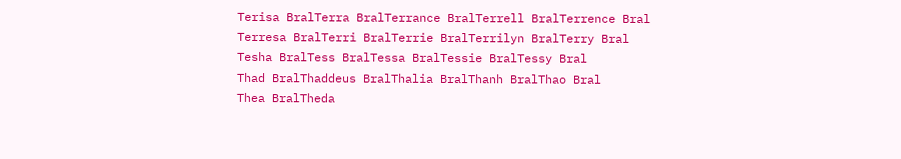Terisa BralTerra BralTerrance BralTerrell BralTerrence Bral
Terresa BralTerri BralTerrie BralTerrilyn BralTerry Bral
Tesha BralTess BralTessa BralTessie BralTessy Bral
Thad BralThaddeus BralThalia BralThanh BralThao Bral
Thea BralTheda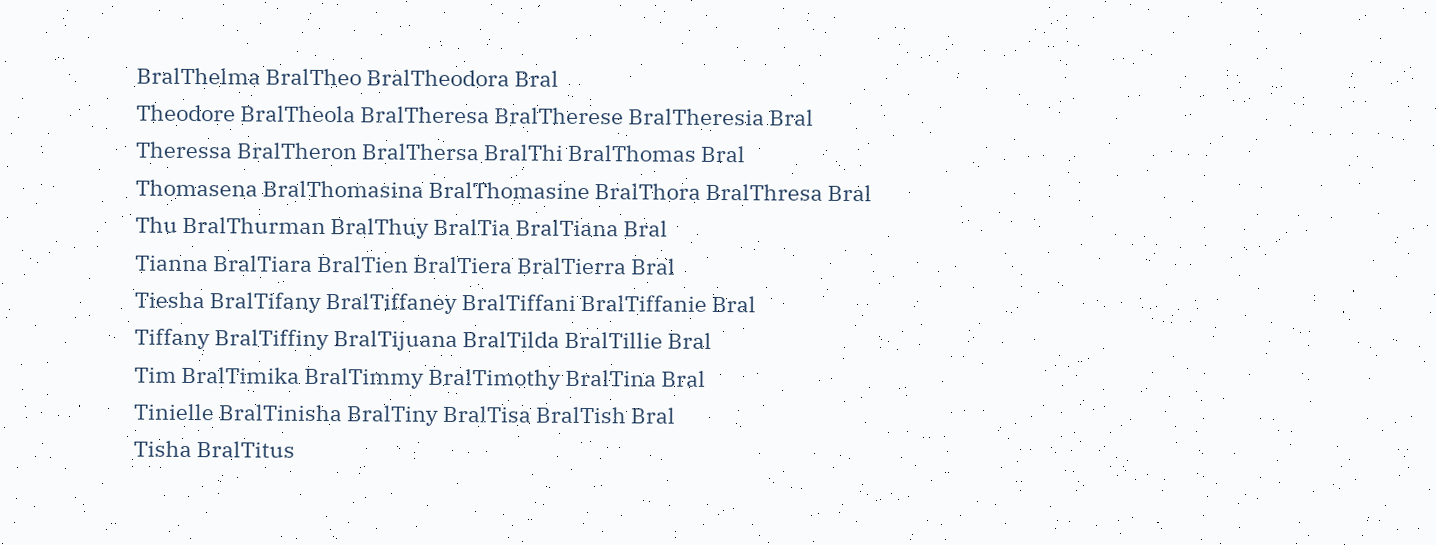BralThelma BralTheo BralTheodora Bral
Theodore BralTheola BralTheresa BralTherese BralTheresia Bral
Theressa BralTheron BralThersa BralThi BralThomas Bral
Thomasena BralThomasina BralThomasine BralThora BralThresa Bral
Thu BralThurman BralThuy BralTia BralTiana Bral
Tianna BralTiara BralTien BralTiera BralTierra Bral
Tiesha BralTifany BralTiffaney BralTiffani BralTiffanie Bral
Tiffany BralTiffiny BralTijuana BralTilda BralTillie Bral
Tim BralTimika BralTimmy BralTimothy BralTina Bral
Tinielle BralTinisha BralTiny BralTisa BralTish Bral
Tisha BralTitus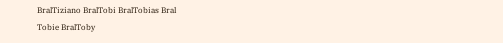BralTiziano BralTobi BralTobias Bral
Tobie BralToby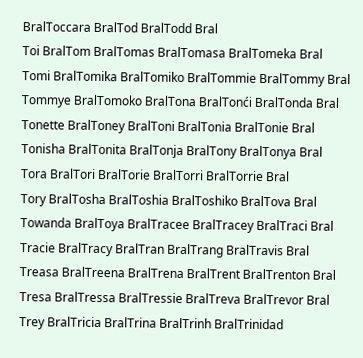BralToccara BralTod BralTodd Bral
Toi BralTom BralTomas BralTomasa BralTomeka Bral
Tomi BralTomika BralTomiko BralTommie BralTommy Bral
Tommye BralTomoko BralTona BralTonći BralTonda Bral
Tonette BralToney BralToni BralTonia BralTonie Bral
Tonisha BralTonita BralTonja BralTony BralTonya Bral
Tora BralTori BralTorie BralTorri BralTorrie Bral
Tory BralTosha BralToshia BralToshiko BralTova Bral
Towanda BralToya BralTracee BralTracey BralTraci Bral
Tracie BralTracy BralTran BralTrang BralTravis Bral
Treasa BralTreena BralTrena BralTrent BralTrenton Bral
Tresa BralTressa BralTressie BralTreva BralTrevor Bral
Trey BralTricia BralTrina BralTrinh BralTrinidad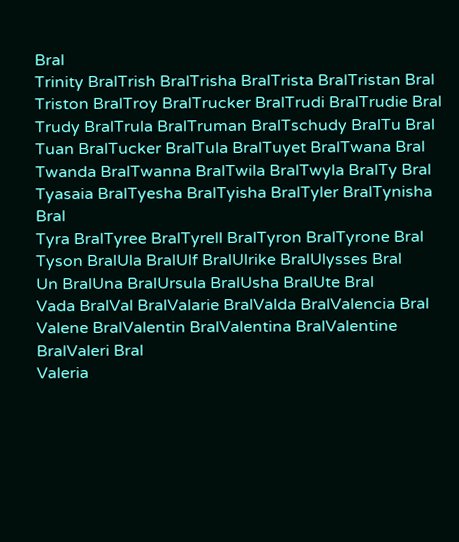Bral
Trinity BralTrish BralTrisha BralTrista BralTristan Bral
Triston BralTroy BralTrucker BralTrudi BralTrudie Bral
Trudy BralTrula BralTruman BralTschudy BralTu Bral
Tuan BralTucker BralTula BralTuyet BralTwana Bral
Twanda BralTwanna BralTwila BralTwyla BralTy Bral
Tyasaia BralTyesha BralTyisha BralTyler BralTynisha Bral
Tyra BralTyree BralTyrell BralTyron BralTyrone Bral
Tyson BralUla BralUlf BralUlrike BralUlysses Bral
Un BralUna BralUrsula BralUsha BralUte Bral
Vada BralVal BralValarie BralValda BralValencia Bral
Valene BralValentin BralValentina BralValentine BralValeri Bral
Valeria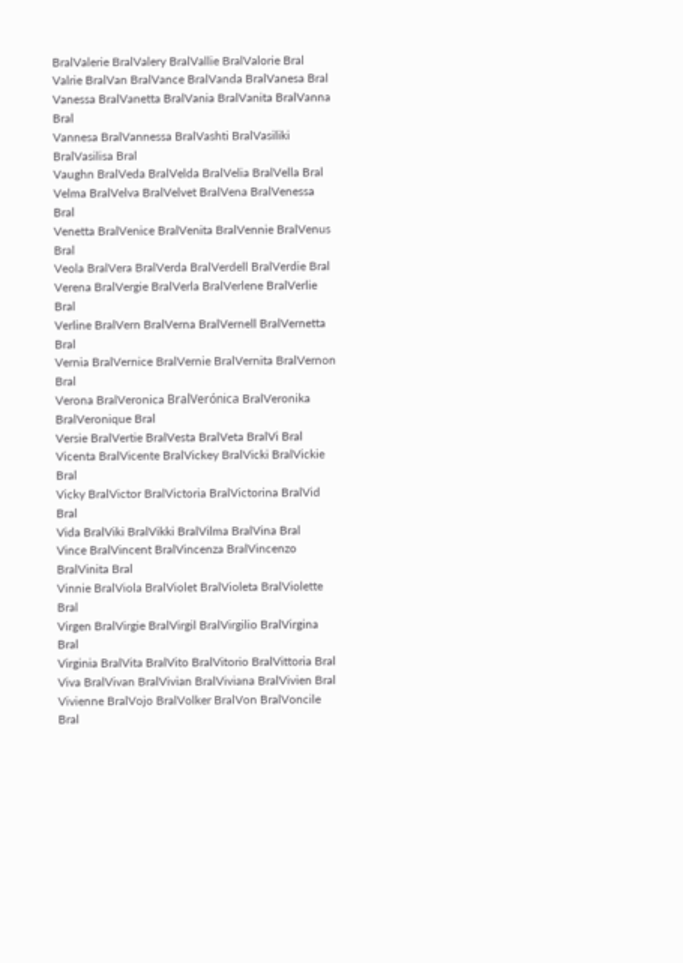BralValerie BralValery BralVallie BralValorie Bral
Valrie BralVan BralVance BralVanda BralVanesa Bral
Vanessa BralVanetta BralVania BralVanita BralVanna Bral
Vannesa BralVannessa BralVashti BralVasiliki BralVasilisa Bral
Vaughn BralVeda BralVelda BralVelia BralVella Bral
Velma BralVelva BralVelvet BralVena BralVenessa Bral
Venetta BralVenice BralVenita BralVennie BralVenus Bral
Veola BralVera BralVerda BralVerdell BralVerdie Bral
Verena BralVergie BralVerla BralVerlene BralVerlie Bral
Verline BralVern BralVerna BralVernell BralVernetta Bral
Vernia BralVernice BralVernie BralVernita BralVernon Bral
Verona BralVeronica BralVerónica BralVeronika BralVeronique Bral
Versie BralVertie BralVesta BralVeta BralVi Bral
Vicenta BralVicente BralVickey BralVicki BralVickie Bral
Vicky BralVictor BralVictoria BralVictorina BralVid Bral
Vida BralViki BralVikki BralVilma BralVina Bral
Vince BralVincent BralVincenza BralVincenzo BralVinita Bral
Vinnie BralViola BralViolet BralVioleta BralViolette Bral
Virgen BralVirgie BralVirgil BralVirgilio BralVirgina Bral
Virginia BralVita BralVito BralVitorio BralVittoria Bral
Viva BralVivan BralVivian BralViviana BralVivien Bral
Vivienne BralVojo BralVolker BralVon BralVoncile Bral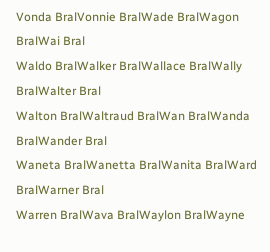Vonda BralVonnie BralWade BralWagon BralWai Bral
Waldo BralWalker BralWallace BralWally BralWalter Bral
Walton BralWaltraud BralWan BralWanda BralWander Bral
Waneta BralWanetta BralWanita BralWard BralWarner Bral
Warren BralWava BralWaylon BralWayne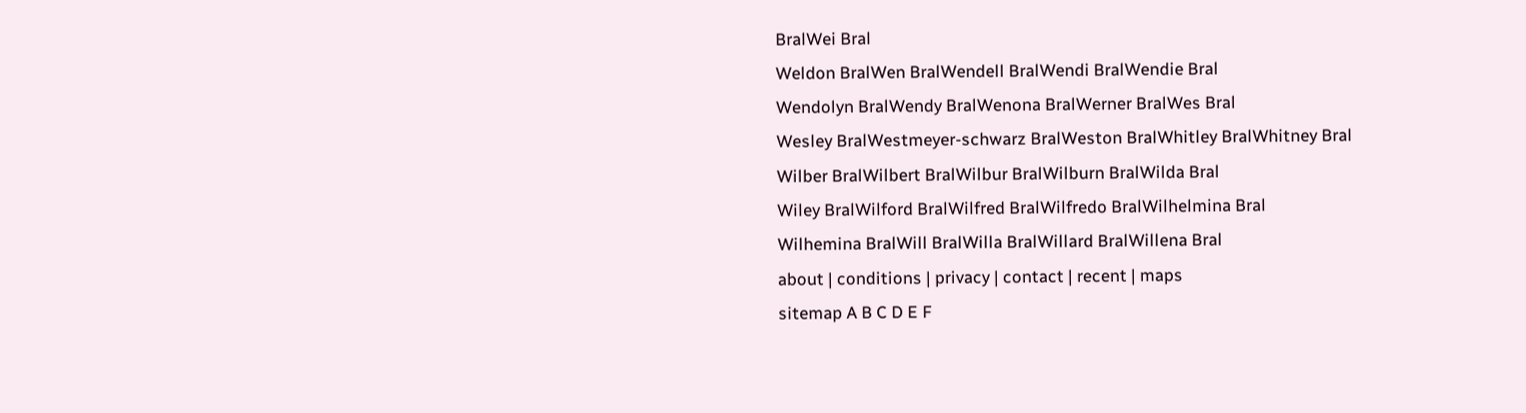BralWei Bral
Weldon BralWen BralWendell BralWendi BralWendie Bral
Wendolyn BralWendy BralWenona BralWerner BralWes Bral
Wesley BralWestmeyer-schwarz BralWeston BralWhitley BralWhitney Bral
Wilber BralWilbert BralWilbur BralWilburn BralWilda Bral
Wiley BralWilford BralWilfred BralWilfredo BralWilhelmina Bral
Wilhemina BralWill BralWilla BralWillard BralWillena Bral
about | conditions | privacy | contact | recent | maps
sitemap A B C D E F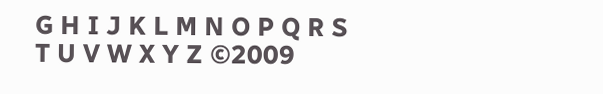G H I J K L M N O P Q R S T U V W X Y Z ©2009